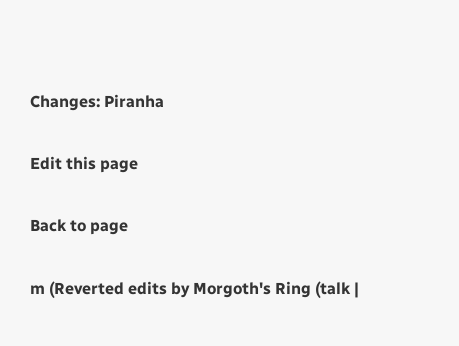Changes: Piranha

Edit this page

Back to page

m (Reverted edits by Morgoth's Ring (talk |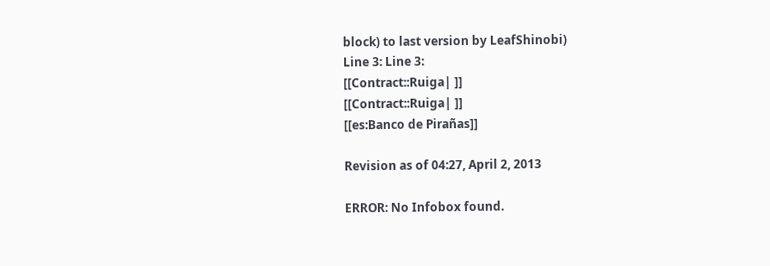block) to last version by LeafShinobi)
Line 3: Line 3:
[[Contract::Ruiga| ]]
[[Contract::Ruiga| ]]
[[es:Banco de Pirañas]]

Revision as of 04:27, April 2, 2013

ERROR: No Infobox found.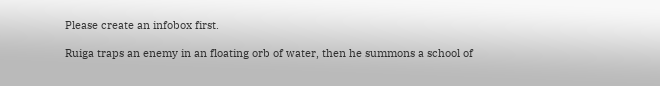Please create an infobox first.

Ruiga traps an enemy in an floating orb of water, then he summons a school of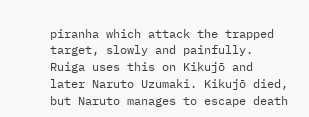piranha which attack the trapped target, slowly and painfully. Ruiga uses this on Kikujō and later Naruto Uzumaki. Kikujō died, but Naruto manages to escape death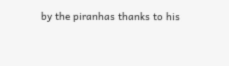by the piranhas thanks to his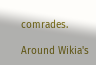comrades.

Around Wikia's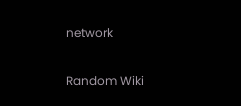network

Random Wiki